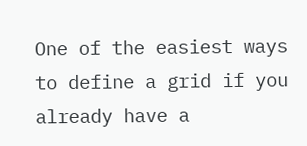One of the easiest ways to define a grid if you already have a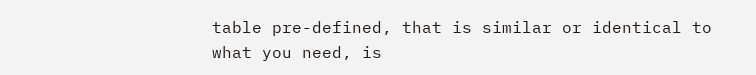table pre-defined, that is similar or identical to what you need, is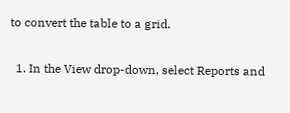to convert the table to a grid.


  1. In the View drop-down, select Reports and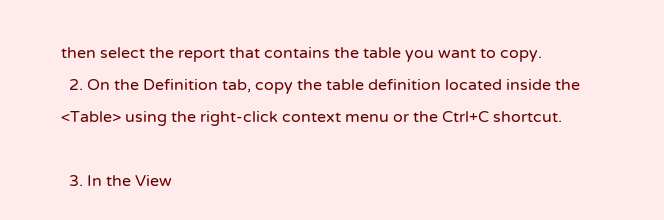then select the report that contains the table you want to copy.
  2. On the Definition tab, copy the table definition located inside the <Table> using the right-click context menu or the Ctrl+C shortcut.

  3. In the View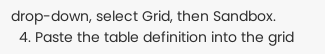drop-down, select Grid, then Sandbox.
  4. Paste the table definition into the grid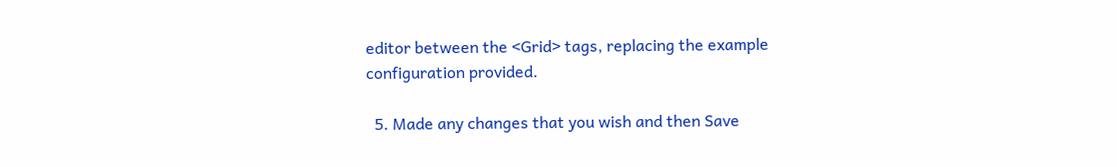editor between the <Grid> tags, replacing the example configuration provided.

  5. Made any changes that you wish and then Save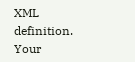XML definition. Your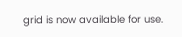grid is now available for use.